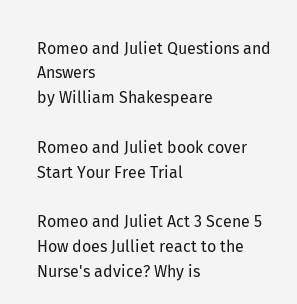Romeo and Juliet Questions and Answers
by William Shakespeare

Romeo and Juliet book cover
Start Your Free Trial

Romeo and Juliet Act 3 Scene 5 How does Julliet react to the Nurse's advice? Why is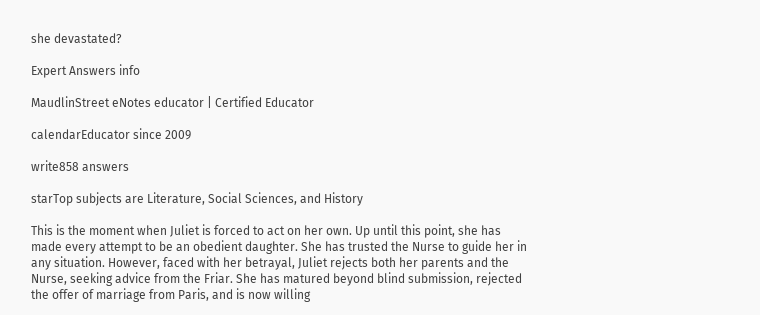she devastated?

Expert Answers info

MaudlinStreet eNotes educator | Certified Educator

calendarEducator since 2009

write858 answers

starTop subjects are Literature, Social Sciences, and History

This is the moment when Juliet is forced to act on her own. Up until this point, she has made every attempt to be an obedient daughter. She has trusted the Nurse to guide her in any situation. However, faced with her betrayal, Juliet rejects both her parents and the Nurse, seeking advice from the Friar. She has matured beyond blind submission, rejected the offer of marriage from Paris, and is now willing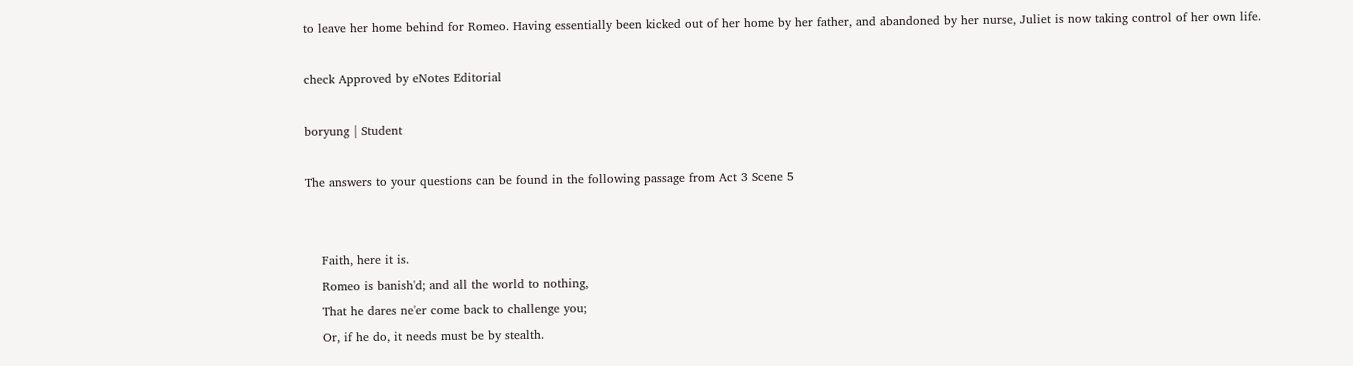to leave her home behind for Romeo. Having essentially been kicked out of her home by her father, and abandoned by her nurse, Juliet is now taking control of her own life.

check Approved by eNotes Editorial

boryung | Student

The answers to your questions can be found in the following passage from Act 3 Scene 5


    Faith, here it is.
    Romeo is banish'd; and all the world to nothing,
    That he dares ne'er come back to challenge you;
    Or, if he do, it needs must be by stealth.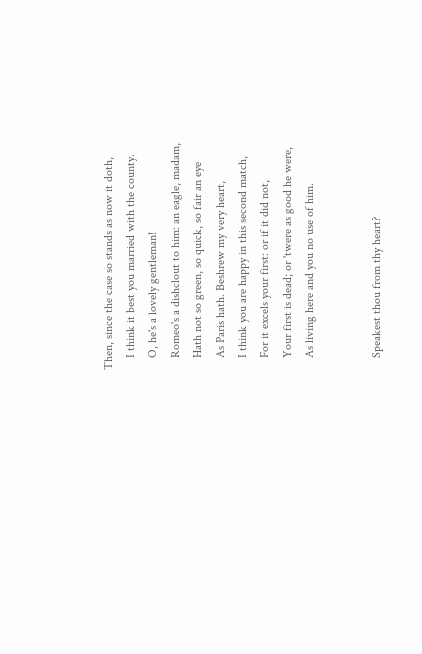Then, since the case so stands as now it doth,
    I think it best you married with the county.
    O, he's a lovely gentleman!
    Romeo's a dishclout to him: an eagle, madam,
    Hath not so green, so quick, so fair an eye
    As Paris hath. Beshrew my very heart,
    I think you are happy in this second match,
    For it excels your first: or if it did not,
    Your first is dead; or 'twere as good he were,
    As living here and you no use of him.


    Speakest thou from thy heart?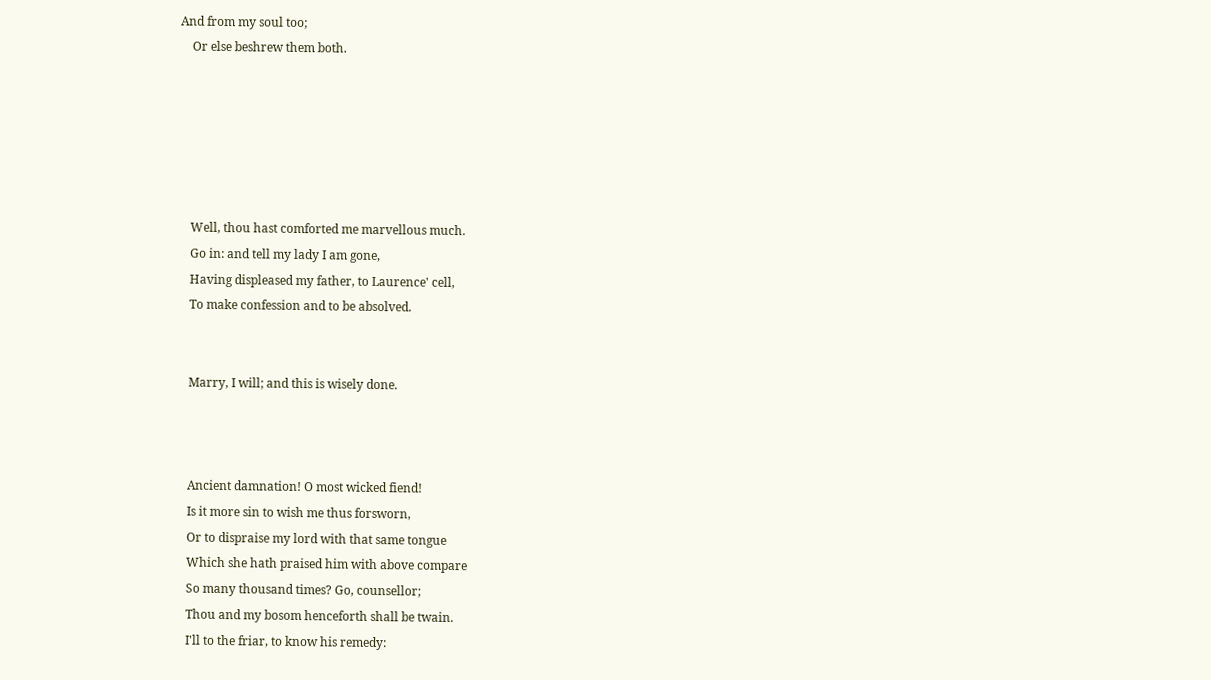And from my soul too;
    Or else beshrew them both.






    Well, thou hast comforted me marvellous much.
    Go in: and tell my lady I am gone,
    Having displeased my father, to Laurence' cell,
    To make confession and to be absolved.


    Marry, I will; and this is wisely done.



    Ancient damnation! O most wicked fiend!
    Is it more sin to wish me thus forsworn,
    Or to dispraise my lord with that same tongue
    Which she hath praised him with above compare
    So many thousand times? Go, counsellor;
    Thou and my bosom henceforth shall be twain.
    I'll to the friar, to know his remedy: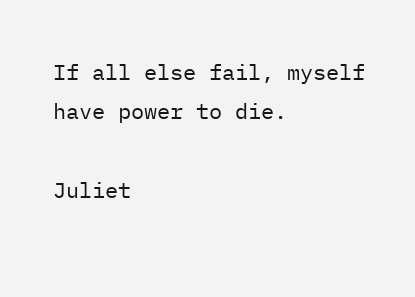If all else fail, myself have power to die.

Juliet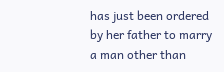has just been ordered by her father to marry a man other than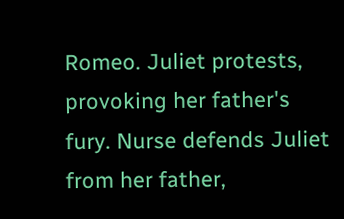Romeo. Juliet protests, provoking her father's fury. Nurse defends Juliet from her father,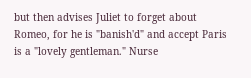but then advises Juliet to forget about Romeo, for he is "banish'd" and accept Paris is a "lovely gentleman." Nurse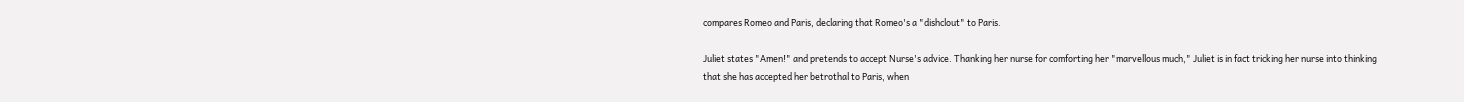compares Romeo and Paris, declaring that Romeo's a "dishclout" to Paris.

Juliet states "Amen!" and pretends to accept Nurse's advice. Thanking her nurse for comforting her "marvellous much," Juliet is in fact tricking her nurse into thinking that she has accepted her betrothal to Paris, when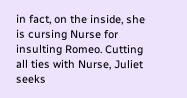in fact, on the inside, she is cursing Nurse for insulting Romeo. Cutting all ties with Nurse, Juliet seeks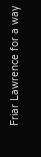Friar Lawrence for a way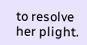to resolve her plight.